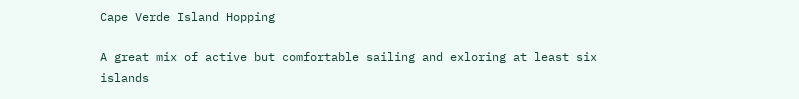Cape Verde Island Hopping

A great mix of active but comfortable sailing and exloring at least six islands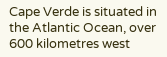Cape Verde is situated in the Atlantic Ocean, over 600 kilometres west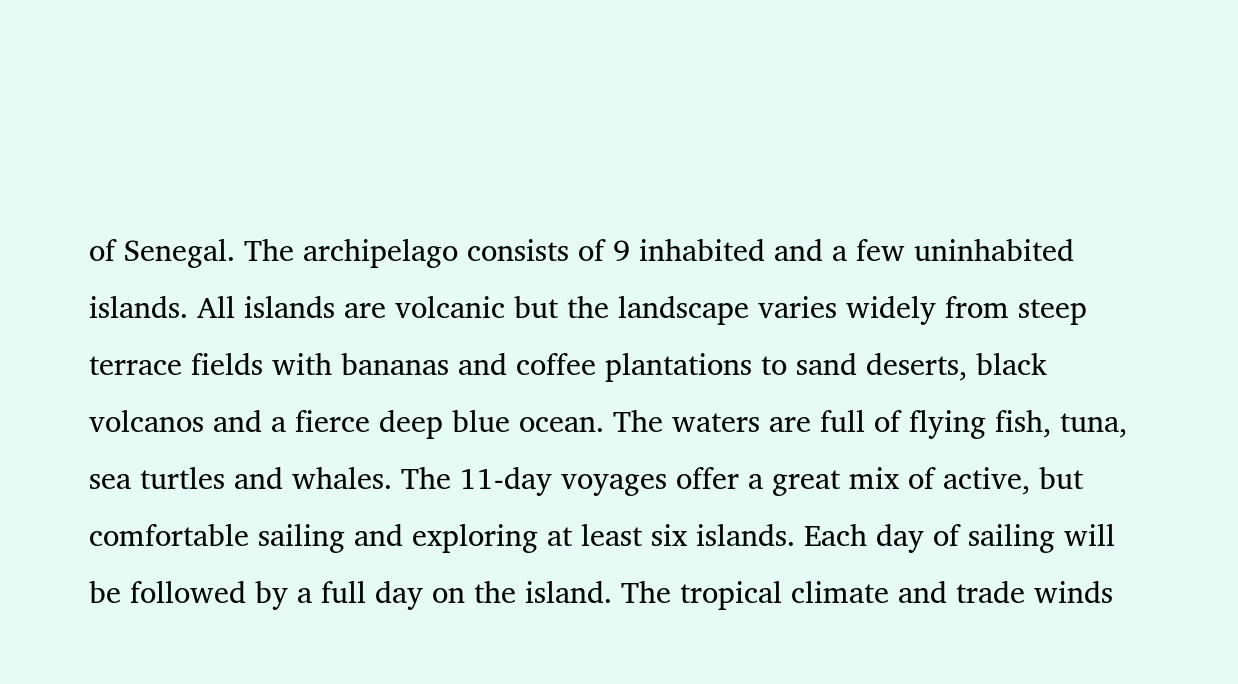of Senegal. The archipelago consists of 9 inhabited and a few uninhabited islands. All islands are volcanic but the landscape varies widely from steep terrace fields with bananas and coffee plantations to sand deserts, black volcanos and a fierce deep blue ocean. The waters are full of flying fish, tuna, sea turtles and whales. The 11-day voyages offer a great mix of active, but comfortable sailing and exploring at least six islands. Each day of sailing will be followed by a full day on the island. The tropical climate and trade winds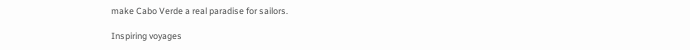make Cabo Verde a real paradise for sailors.

Inspiring voyages